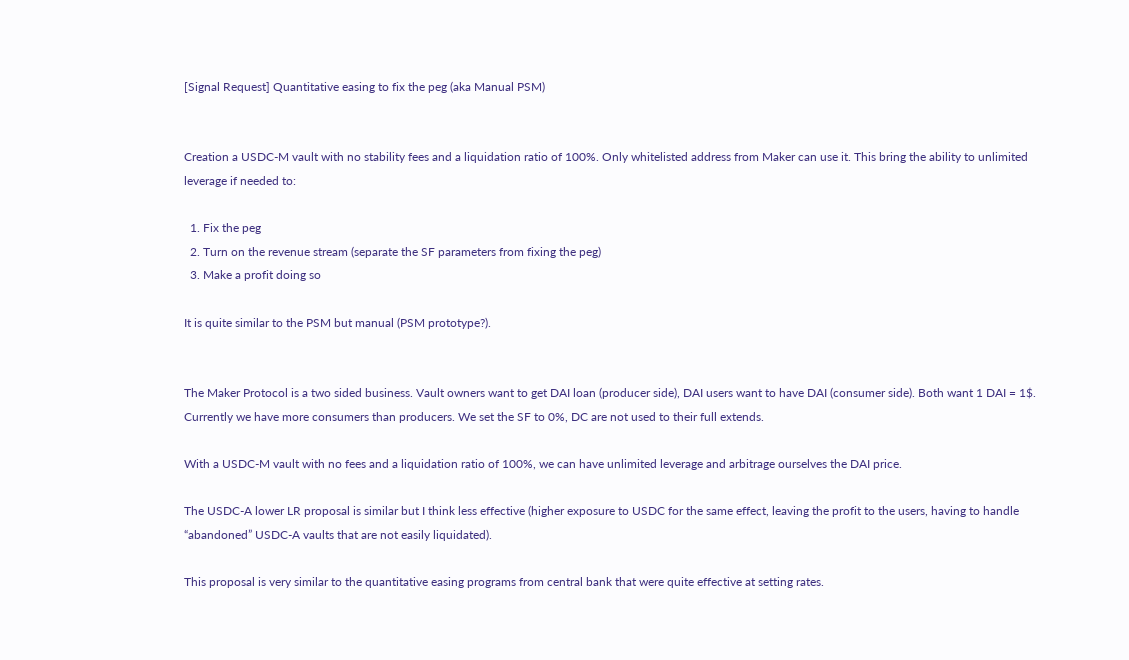[Signal Request] Quantitative easing to fix the peg (aka Manual PSM)


Creation a USDC-M vault with no stability fees and a liquidation ratio of 100%. Only whitelisted address from Maker can use it. This bring the ability to unlimited leverage if needed to:

  1. Fix the peg
  2. Turn on the revenue stream (separate the SF parameters from fixing the peg)
  3. Make a profit doing so

It is quite similar to the PSM but manual (PSM prototype?).


The Maker Protocol is a two sided business. Vault owners want to get DAI loan (producer side), DAI users want to have DAI (consumer side). Both want 1 DAI = 1$. Currently we have more consumers than producers. We set the SF to 0%, DC are not used to their full extends.

With a USDC-M vault with no fees and a liquidation ratio of 100%, we can have unlimited leverage and arbitrage ourselves the DAI price.

The USDC-A lower LR proposal is similar but I think less effective (higher exposure to USDC for the same effect, leaving the profit to the users, having to handle “abandoned” USDC-A vaults that are not easily liquidated).

This proposal is very similar to the quantitative easing programs from central bank that were quite effective at setting rates.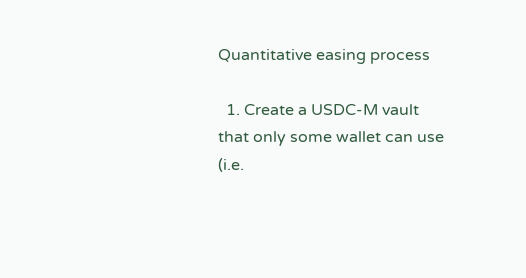Quantitative easing process

  1. Create a USDC-M vault that only some wallet can use (i.e.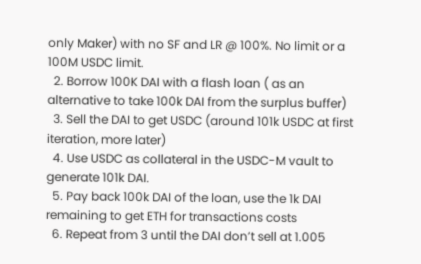only Maker) with no SF and LR @ 100%. No limit or a 100M USDC limit.
  2. Borrow 100K DAI with a flash loan ( as an alternative to take 100k DAI from the surplus buffer)
  3. Sell the DAI to get USDC (around 101k USDC at first iteration, more later)
  4. Use USDC as collateral in the USDC-M vault to generate 101k DAI.
  5. Pay back 100k DAI of the loan, use the 1k DAI remaining to get ETH for transactions costs
  6. Repeat from 3 until the DAI don’t sell at 1.005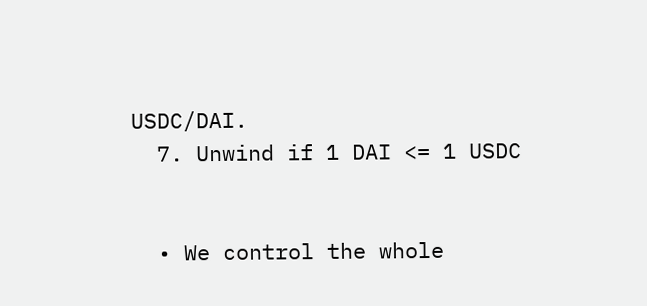USDC/DAI.
  7. Unwind if 1 DAI <= 1 USDC


  • We control the whole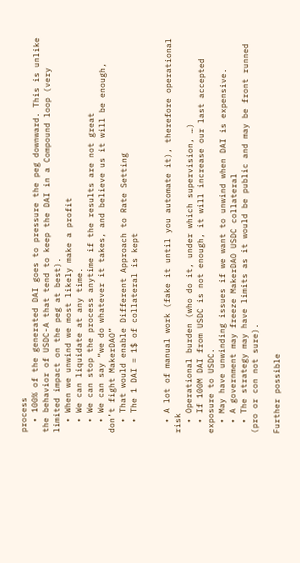process
  • 100% of the generated DAI goes to pressure the peg downward. This is unlike the behavior of USDC-A that tend to keep the DAI in a Compound loop (very limited impact on the peg at best).
  • When we unwind we most likely make a profit
  • We can liquidate at any time.
  • We can stop the process anytime if the results are not great
  • We can say “we do whatever it takes, and believe us it will be enough, don’t fight MakerDAO”
  • That would enable Different Approach to Rate Setting
  • The 1 DAI = 1$ of collateral is kept


  • A lot of manual work (fake it until you automate it), therefore operational risk
  • Operational burden (who do it, under which supervision, …)
  • If 100M DAI from USDC is not enough, it will increase our last accepted exposure to USDC.
  • May have unwinding issues if we want to unwind when DAI is expensive.
  • A government may freeze MakerDAO USDC collateral
  • The strategy may have limits as it would be public and may be front runned (pro or con not sure).

Further possible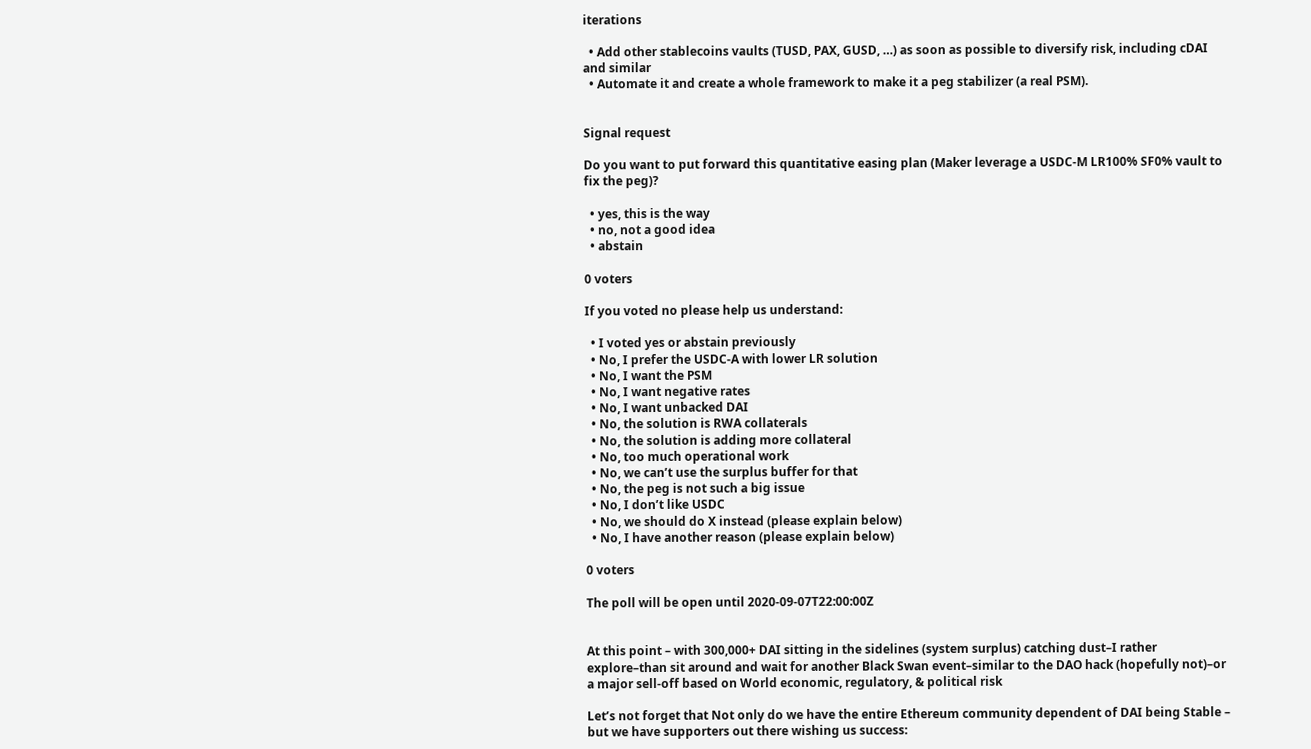iterations

  • Add other stablecoins vaults (TUSD, PAX, GUSD, …) as soon as possible to diversify risk, including cDAI and similar
  • Automate it and create a whole framework to make it a peg stabilizer (a real PSM).


Signal request

Do you want to put forward this quantitative easing plan (Maker leverage a USDC-M LR100% SF0% vault to fix the peg)?

  • yes, this is the way
  • no, not a good idea
  • abstain

0 voters

If you voted no please help us understand:

  • I voted yes or abstain previously
  • No, I prefer the USDC-A with lower LR solution
  • No, I want the PSM
  • No, I want negative rates
  • No, I want unbacked DAI
  • No, the solution is RWA collaterals
  • No, the solution is adding more collateral
  • No, too much operational work
  • No, we can’t use the surplus buffer for that
  • No, the peg is not such a big issue
  • No, I don’t like USDC
  • No, we should do X instead (please explain below)
  • No, I have another reason (please explain below)

0 voters

The poll will be open until 2020-09-07T22:00:00Z


At this point – with 300,000+ DAI sitting in the sidelines (system surplus) catching dust–I rather explore–than sit around and wait for another Black Swan event–similar to the DAO hack (hopefully not)–or a major sell-off based on World economic, regulatory, & political risk

Let’s not forget that Not only do we have the entire Ethereum community dependent of DAI being Stable – but we have supporters out there wishing us success: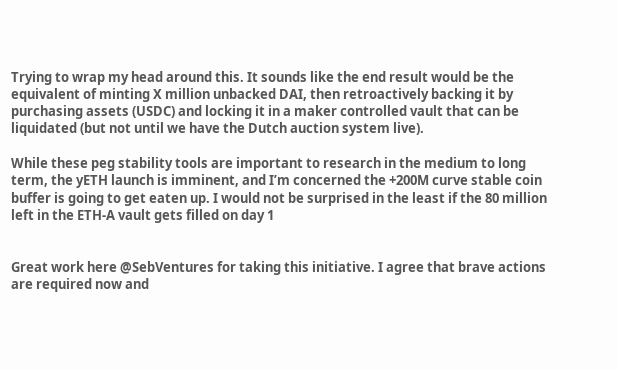Trying to wrap my head around this. It sounds like the end result would be the equivalent of minting X million unbacked DAI, then retroactively backing it by purchasing assets (USDC) and locking it in a maker controlled vault that can be liquidated (but not until we have the Dutch auction system live).

While these peg stability tools are important to research in the medium to long term, the yETH launch is imminent, and I’m concerned the +200M curve stable coin buffer is going to get eaten up. I would not be surprised in the least if the 80 million left in the ETH-A vault gets filled on day 1


Great work here @SebVentures for taking this initiative. I agree that brave actions are required now and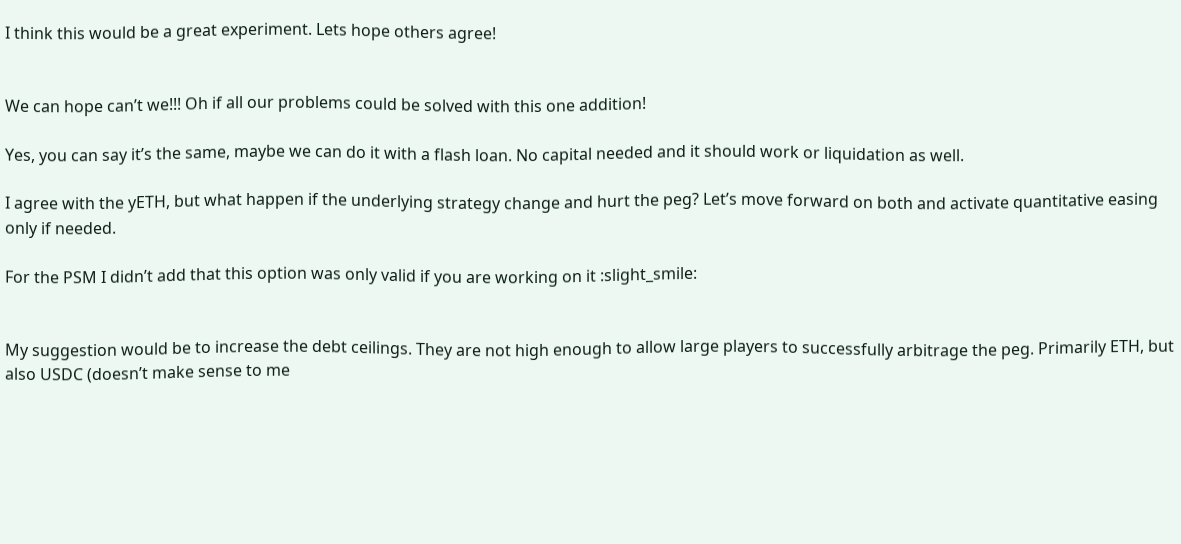I think this would be a great experiment. Lets hope others agree!


We can hope can’t we!!! Oh if all our problems could be solved with this one addition!

Yes, you can say it’s the same, maybe we can do it with a flash loan. No capital needed and it should work or liquidation as well.

I agree with the yETH, but what happen if the underlying strategy change and hurt the peg? Let’s move forward on both and activate quantitative easing only if needed.

For the PSM I didn’t add that this option was only valid if you are working on it :slight_smile:


My suggestion would be to increase the debt ceilings. They are not high enough to allow large players to successfully arbitrage the peg. Primarily ETH, but also USDC (doesn’t make sense to me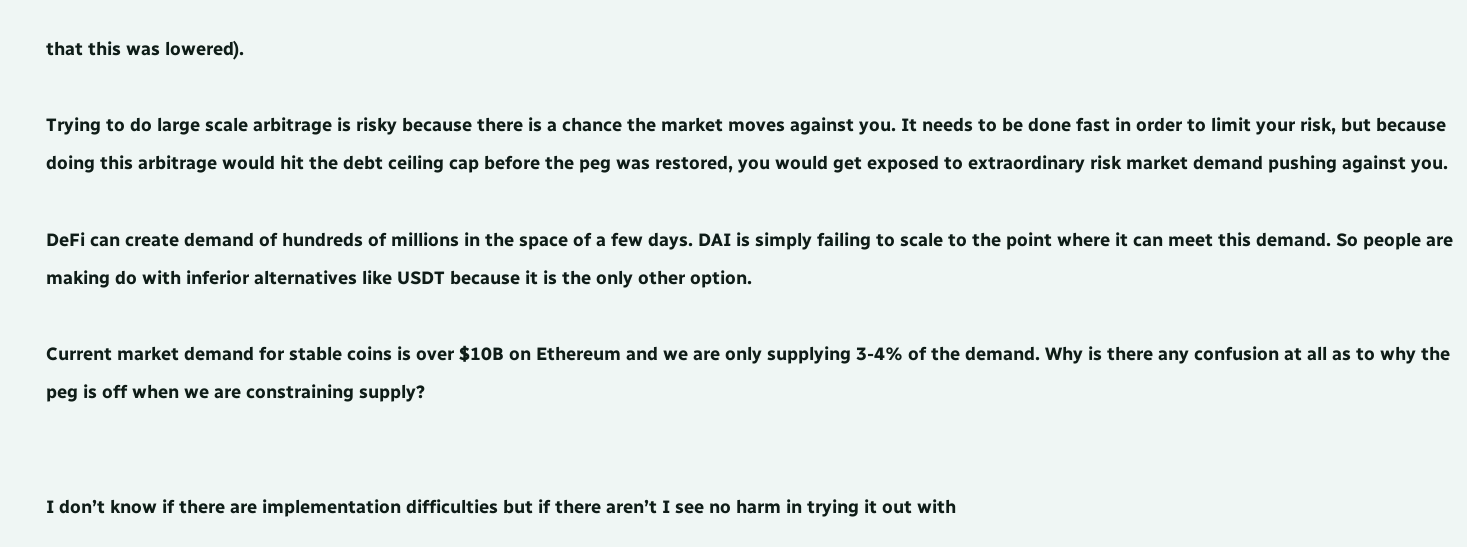that this was lowered).

Trying to do large scale arbitrage is risky because there is a chance the market moves against you. It needs to be done fast in order to limit your risk, but because doing this arbitrage would hit the debt ceiling cap before the peg was restored, you would get exposed to extraordinary risk market demand pushing against you.

DeFi can create demand of hundreds of millions in the space of a few days. DAI is simply failing to scale to the point where it can meet this demand. So people are making do with inferior alternatives like USDT because it is the only other option.

Current market demand for stable coins is over $10B on Ethereum and we are only supplying 3-4% of the demand. Why is there any confusion at all as to why the peg is off when we are constraining supply?


I don’t know if there are implementation difficulties but if there aren’t I see no harm in trying it out with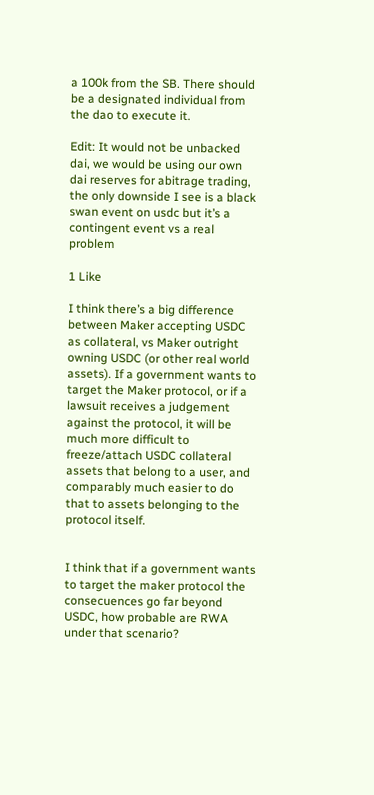a 100k from the SB. There should be a designated individual from the dao to execute it.

Edit: It would not be unbacked dai, we would be using our own dai reserves for abitrage trading, the only downside I see is a black swan event on usdc but it’s a contingent event vs a real problem

1 Like

I think there’s a big difference between Maker accepting USDC as collateral, vs Maker outright owning USDC (or other real world assets). If a government wants to target the Maker protocol, or if a lawsuit receives a judgement against the protocol, it will be much more difficult to freeze/attach USDC collateral assets that belong to a user, and comparably much easier to do that to assets belonging to the protocol itself.


I think that if a government wants to target the maker protocol the consecuences go far beyond USDC, how probable are RWA under that scenario?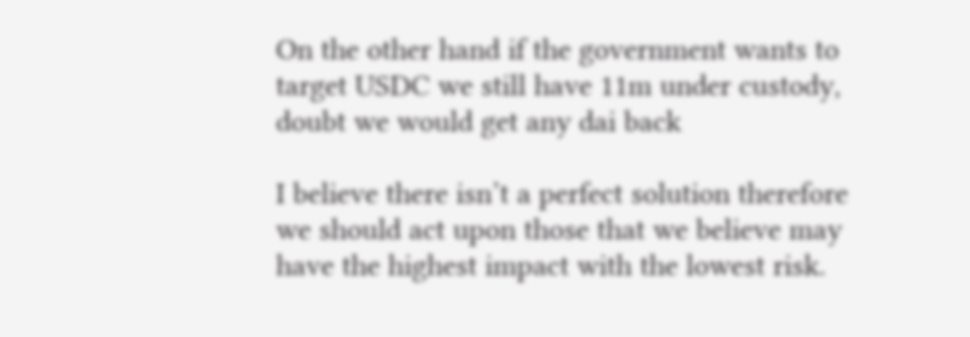On the other hand if the government wants to target USDC we still have 11m under custody, doubt we would get any dai back

I believe there isn’t a perfect solution therefore we should act upon those that we believe may have the highest impact with the lowest risk.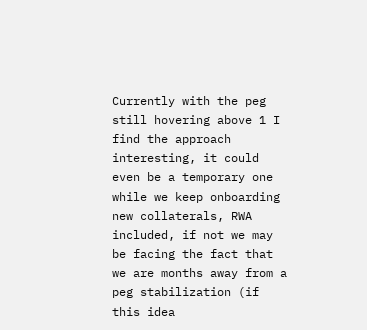Currently with the peg still hovering above 1 I find the approach interesting, it could even be a temporary one while we keep onboarding new collaterals, RWA included, if not we may be facing the fact that we are months away from a peg stabilization (if this idea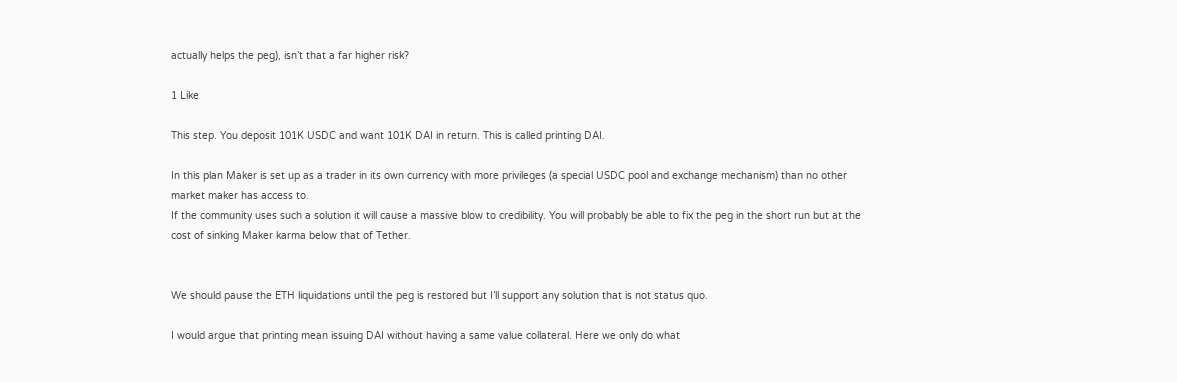actually helps the peg), isn’t that a far higher risk?

1 Like

This step. You deposit 101K USDC and want 101K DAI in return. This is called printing DAI.

In this plan Maker is set up as a trader in its own currency with more privileges (a special USDC pool and exchange mechanism) than no other market maker has access to.
If the community uses such a solution it will cause a massive blow to credibility. You will probably be able to fix the peg in the short run but at the cost of sinking Maker karma below that of Tether.


We should pause the ETH liquidations until the peg is restored but I’ll support any solution that is not status quo.

I would argue that printing mean issuing DAI without having a same value collateral. Here we only do what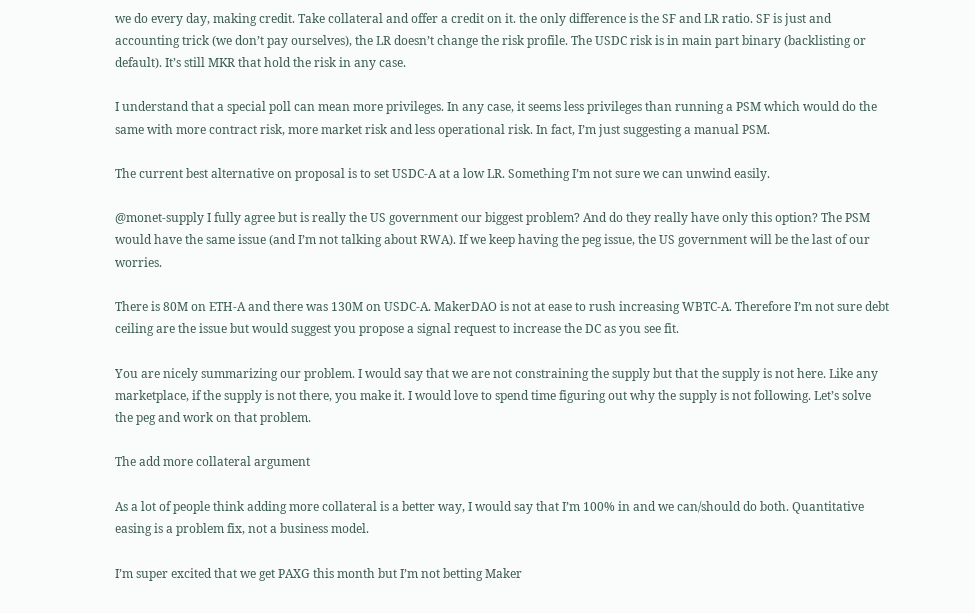we do every day, making credit. Take collateral and offer a credit on it. the only difference is the SF and LR ratio. SF is just and accounting trick (we don’t pay ourselves), the LR doesn’t change the risk profile. The USDC risk is in main part binary (backlisting or default). It’s still MKR that hold the risk in any case.

I understand that a special poll can mean more privileges. In any case, it seems less privileges than running a PSM which would do the same with more contract risk, more market risk and less operational risk. In fact, I’m just suggesting a manual PSM.

The current best alternative on proposal is to set USDC-A at a low LR. Something I’m not sure we can unwind easily.

@monet-supply I fully agree but is really the US government our biggest problem? And do they really have only this option? The PSM would have the same issue (and I’m not talking about RWA). If we keep having the peg issue, the US government will be the last of our worries.

There is 80M on ETH-A and there was 130M on USDC-A. MakerDAO is not at ease to rush increasing WBTC-A. Therefore I’m not sure debt ceiling are the issue but would suggest you propose a signal request to increase the DC as you see fit.

You are nicely summarizing our problem. I would say that we are not constraining the supply but that the supply is not here. Like any marketplace, if the supply is not there, you make it. I would love to spend time figuring out why the supply is not following. Let’s solve the peg and work on that problem.

The add more collateral argument

As a lot of people think adding more collateral is a better way, I would say that I’m 100% in and we can/should do both. Quantitative easing is a problem fix, not a business model.

I’m super excited that we get PAXG this month but I’m not betting Maker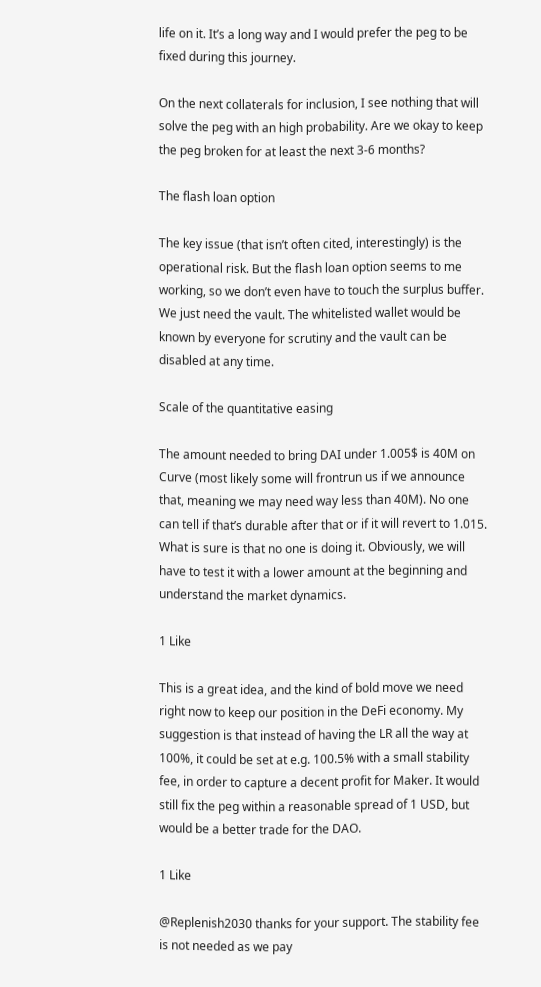life on it. It’s a long way and I would prefer the peg to be fixed during this journey.

On the next collaterals for inclusion, I see nothing that will solve the peg with an high probability. Are we okay to keep the peg broken for at least the next 3-6 months?

The flash loan option

The key issue (that isn’t often cited, interestingly) is the operational risk. But the flash loan option seems to me working, so we don’t even have to touch the surplus buffer. We just need the vault. The whitelisted wallet would be known by everyone for scrutiny and the vault can be disabled at any time.

Scale of the quantitative easing

The amount needed to bring DAI under 1.005$ is 40M on Curve (most likely some will frontrun us if we announce that, meaning we may need way less than 40M). No one can tell if that’s durable after that or if it will revert to 1.015. What is sure is that no one is doing it. Obviously, we will have to test it with a lower amount at the beginning and understand the market dynamics.

1 Like

This is a great idea, and the kind of bold move we need right now to keep our position in the DeFi economy. My suggestion is that instead of having the LR all the way at 100%, it could be set at e.g. 100.5% with a small stability fee, in order to capture a decent profit for Maker. It would still fix the peg within a reasonable spread of 1 USD, but would be a better trade for the DAO.

1 Like

@Replenish2030 thanks for your support. The stability fee is not needed as we pay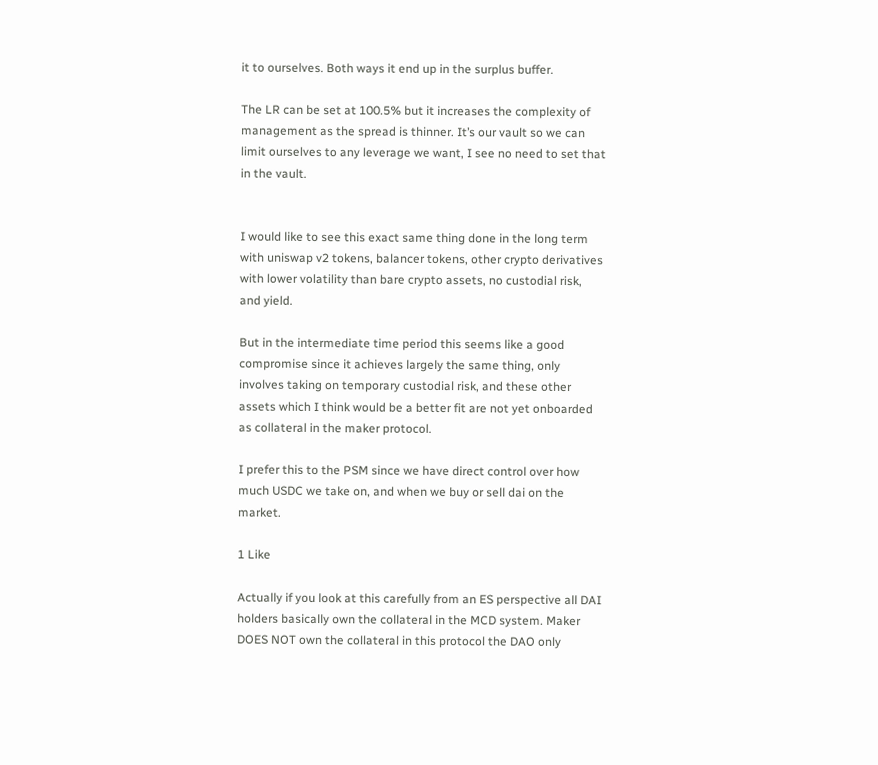it to ourselves. Both ways it end up in the surplus buffer.

The LR can be set at 100.5% but it increases the complexity of management as the spread is thinner. It’s our vault so we can limit ourselves to any leverage we want, I see no need to set that in the vault.


I would like to see this exact same thing done in the long term with uniswap v2 tokens, balancer tokens, other crypto derivatives with lower volatility than bare crypto assets, no custodial risk, and yield.

But in the intermediate time period this seems like a good compromise since it achieves largely the same thing, only involves taking on temporary custodial risk, and these other assets which I think would be a better fit are not yet onboarded as collateral in the maker protocol.

I prefer this to the PSM since we have direct control over how much USDC we take on, and when we buy or sell dai on the market.

1 Like

Actually if you look at this carefully from an ES perspective all DAI holders basically own the collateral in the MCD system. Maker DOES NOT own the collateral in this protocol the DAO only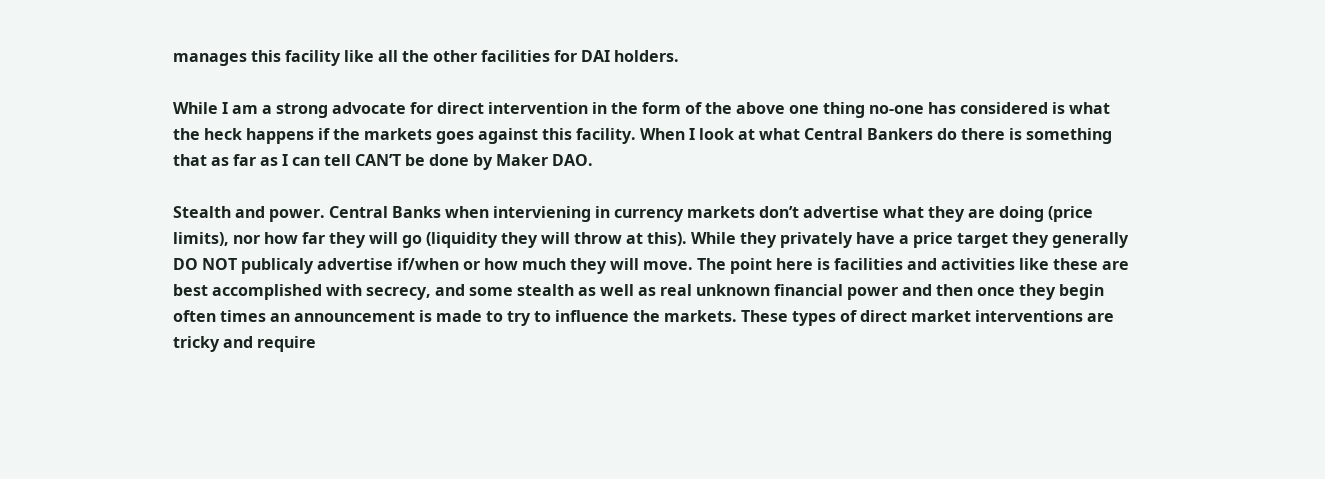manages this facility like all the other facilities for DAI holders.

While I am a strong advocate for direct intervention in the form of the above one thing no-one has considered is what the heck happens if the markets goes against this facility. When I look at what Central Bankers do there is something that as far as I can tell CAN’T be done by Maker DAO.

Stealth and power. Central Banks when interviening in currency markets don’t advertise what they are doing (price limits), nor how far they will go (liquidity they will throw at this). While they privately have a price target they generally DO NOT publicaly advertise if/when or how much they will move. The point here is facilities and activities like these are best accomplished with secrecy, and some stealth as well as real unknown financial power and then once they begin often times an announcement is made to try to influence the markets. These types of direct market interventions are tricky and require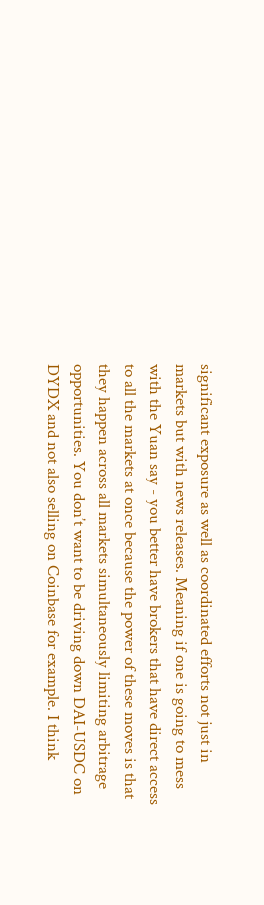significant exposure as well as coordinated efforts not just in markets but with news releases. Meaning if one is going to mess with the Yuan say - you better have brokers that have direct access to all the markets at once because the power of these moves is that they happen across all markets simultaneously limiting arbitrage opportunities. You don’t want to be driving down DAI-USDC on DYDX and not also selling on Coinbase for example. I think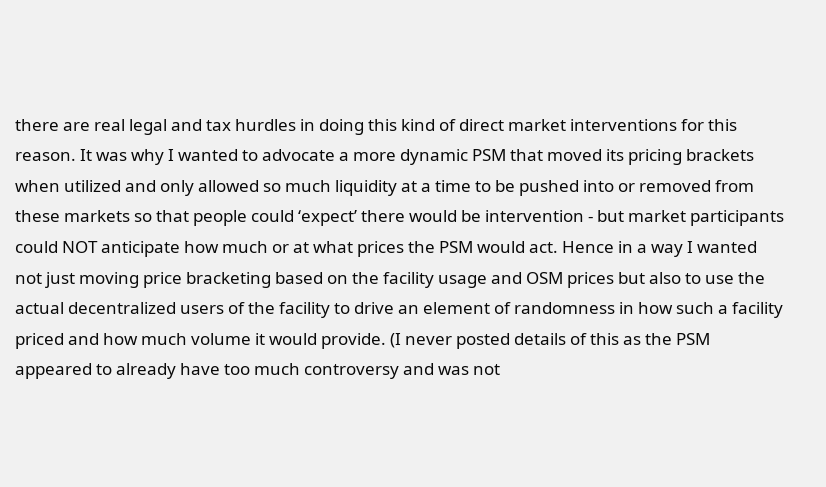there are real legal and tax hurdles in doing this kind of direct market interventions for this reason. It was why I wanted to advocate a more dynamic PSM that moved its pricing brackets when utilized and only allowed so much liquidity at a time to be pushed into or removed from these markets so that people could ‘expect’ there would be intervention - but market participants could NOT anticipate how much or at what prices the PSM would act. Hence in a way I wanted not just moving price bracketing based on the facility usage and OSM prices but also to use the actual decentralized users of the facility to drive an element of randomness in how such a facility priced and how much volume it would provide. (I never posted details of this as the PSM appeared to already have too much controversy and was not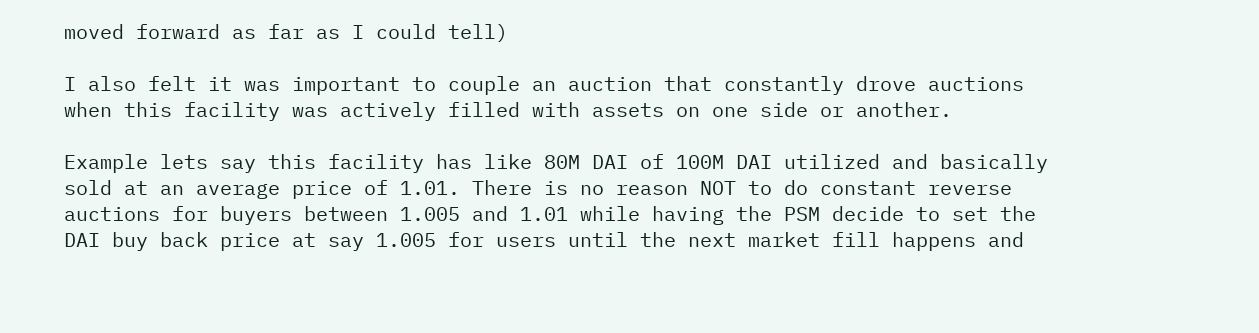moved forward as far as I could tell)

I also felt it was important to couple an auction that constantly drove auctions when this facility was actively filled with assets on one side or another.

Example lets say this facility has like 80M DAI of 100M DAI utilized and basically sold at an average price of 1.01. There is no reason NOT to do constant reverse auctions for buyers between 1.005 and 1.01 while having the PSM decide to set the DAI buy back price at say 1.005 for users until the next market fill happens and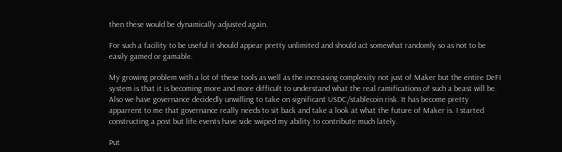then these would be dynamically adjusted again.

For such a facility to be useful it should appear pretty unlimited and should act somewhat randomly so as not to be easily gamed or gamable.

My growing problem with a lot of these tools as well as the increasing complexity not just of Maker but the entire DeFI system is that it is becoming more and more difficult to understand what the real ramifications of such a beast will be. Also we have governance decidedly unwilling to take on significant USDC/stablecoin risk. It has become pretty apparrent to me that governance really needs to sit back and take a look at what the future of Maker is. I started constructing a post but life events have side swiped my ability to contribute much lately.

Put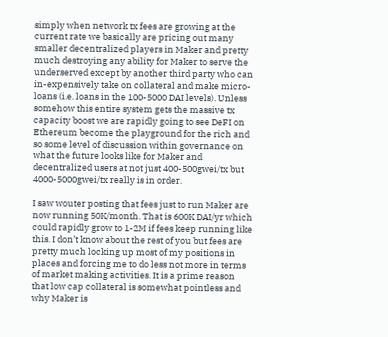simply when network tx fees are growing at the current rate we basically are pricing out many smaller decentralized players in Maker and pretty much destroying any ability for Maker to serve the underserved except by another third party who can in-expensively take on collateral and make micro-loans (i.e. loans in the 100-5000 DAI levels). Unless somehow this entire system gets the massive tx capacity boost we are rapidly going to see DeFI on Ethereum become the playground for the rich and so some level of discussion within governance on what the future looks like for Maker and decentralized users at not just 400-500gwei/tx but 4000-5000gwei/tx really is in order.

I saw wouter posting that fees just to run Maker are now running 50K/month. That is 600K DAI/yr which could rapidly grow to 1-2M if fees keep running like this. I don’t know about the rest of you but fees are pretty much locking up most of my positions in places and forcing me to do less not more in terms of market making activities. It is a prime reason that low cap collateral is somewhat pointless and why Maker is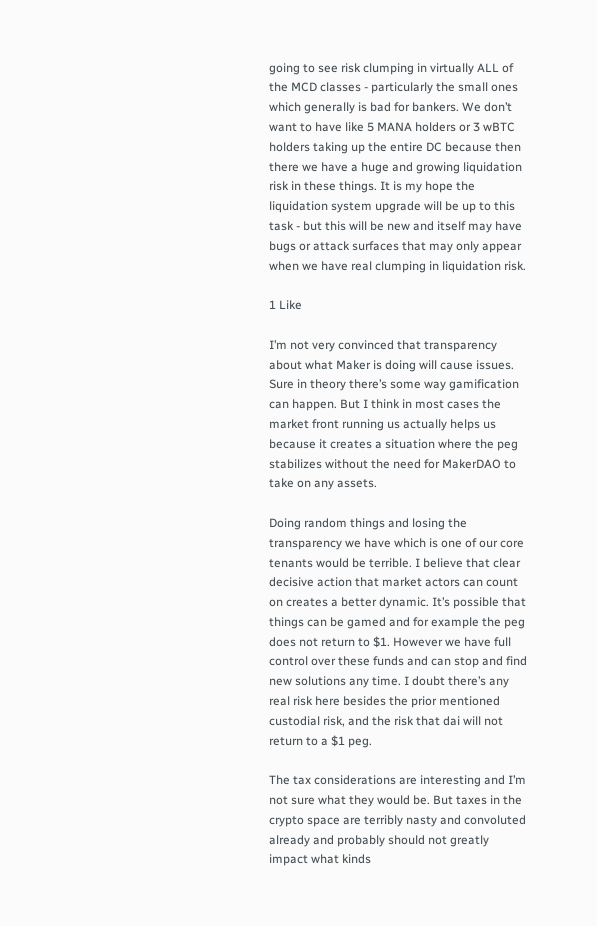going to see risk clumping in virtually ALL of the MCD classes - particularly the small ones which generally is bad for bankers. We don’t want to have like 5 MANA holders or 3 wBTC holders taking up the entire DC because then there we have a huge and growing liquidation risk in these things. It is my hope the liquidation system upgrade will be up to this task - but this will be new and itself may have bugs or attack surfaces that may only appear when we have real clumping in liquidation risk.

1 Like

I’m not very convinced that transparency about what Maker is doing will cause issues. Sure in theory there’s some way gamification can happen. But I think in most cases the market front running us actually helps us because it creates a situation where the peg stabilizes without the need for MakerDAO to take on any assets.

Doing random things and losing the transparency we have which is one of our core tenants would be terrible. I believe that clear decisive action that market actors can count on creates a better dynamic. It’s possible that things can be gamed and for example the peg does not return to $1. However we have full control over these funds and can stop and find new solutions any time. I doubt there’s any real risk here besides the prior mentioned custodial risk, and the risk that dai will not return to a $1 peg.

The tax considerations are interesting and I’m not sure what they would be. But taxes in the crypto space are terribly nasty and convoluted already and probably should not greatly impact what kinds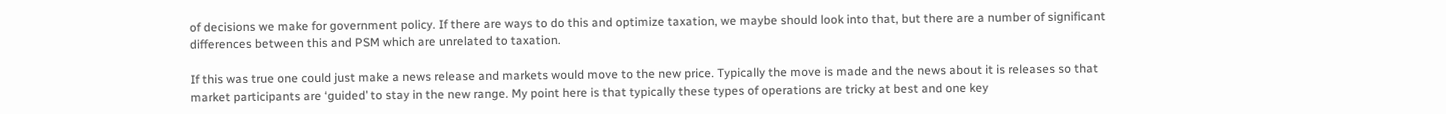of decisions we make for government policy. If there are ways to do this and optimize taxation, we maybe should look into that, but there are a number of significant differences between this and PSM which are unrelated to taxation.

If this was true one could just make a news release and markets would move to the new price. Typically the move is made and the news about it is releases so that market participants are ‘guided’ to stay in the new range. My point here is that typically these types of operations are tricky at best and one key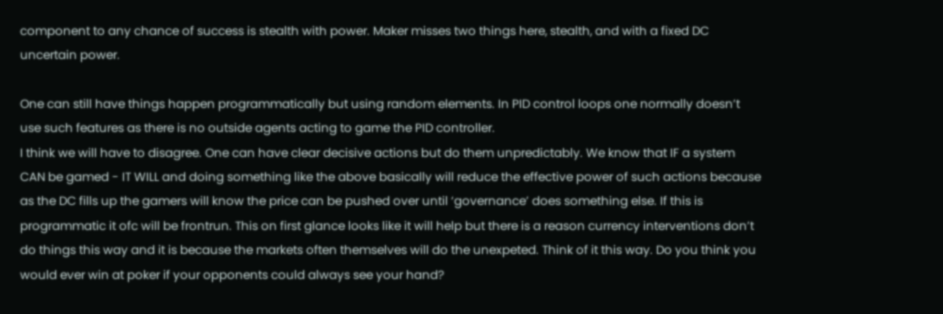component to any chance of success is stealth with power. Maker misses two things here, stealth, and with a fixed DC uncertain power.

One can still have things happen programmatically but using random elements. In PID control loops one normally doesn’t use such features as there is no outside agents acting to game the PID controller.
I think we will have to disagree. One can have clear decisive actions but do them unpredictably. We know that IF a system CAN be gamed - IT WILL and doing something like the above basically will reduce the effective power of such actions because as the DC fills up the gamers will know the price can be pushed over until ‘governance’ does something else. If this is programmatic it ofc will be frontrun. This on first glance looks like it will help but there is a reason currency interventions don’t do things this way and it is because the markets often themselves will do the unexpeted. Think of it this way. Do you think you would ever win at poker if your opponents could always see your hand?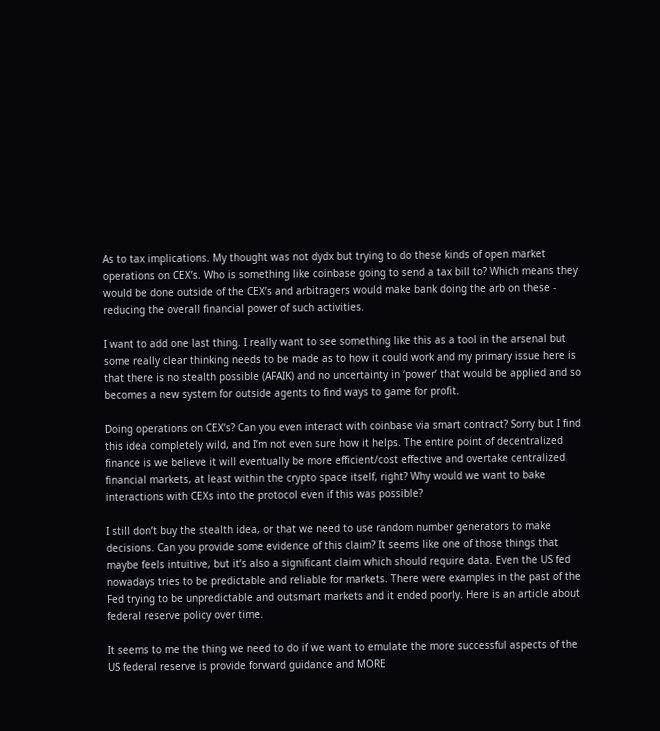As to tax implications. My thought was not dydx but trying to do these kinds of open market operations on CEX’s. Who is something like coinbase going to send a tax bill to? Which means they would be done outside of the CEX’s and arbitragers would make bank doing the arb on these - reducing the overall financial power of such activities.

I want to add one last thing. I really want to see something like this as a tool in the arsenal but some really clear thinking needs to be made as to how it could work and my primary issue here is that there is no stealth possible (AFAIK) and no uncertainty in ‘power’ that would be applied and so becomes a new system for outside agents to find ways to game for profit.

Doing operations on CEX’s? Can you even interact with coinbase via smart contract? Sorry but I find this idea completely wild, and I’m not even sure how it helps. The entire point of decentralized finance is we believe it will eventually be more efficient/cost effective and overtake centralized financial markets, at least within the crypto space itself, right? Why would we want to bake interactions with CEXs into the protocol even if this was possible?

I still don’t buy the stealth idea, or that we need to use random number generators to make decisions. Can you provide some evidence of this claim? It seems like one of those things that maybe feels intuitive, but it’s also a significant claim which should require data. Even the US fed nowadays tries to be predictable and reliable for markets. There were examples in the past of the Fed trying to be unpredictable and outsmart markets and it ended poorly. Here is an article about federal reserve policy over time.

It seems to me the thing we need to do if we want to emulate the more successful aspects of the US federal reserve is provide forward guidance and MORE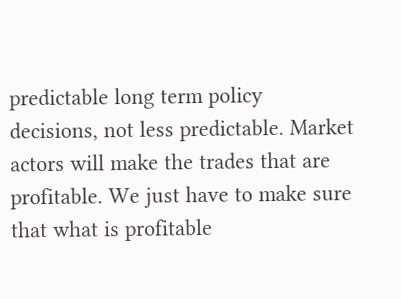predictable long term policy decisions, not less predictable. Market actors will make the trades that are profitable. We just have to make sure that what is profitable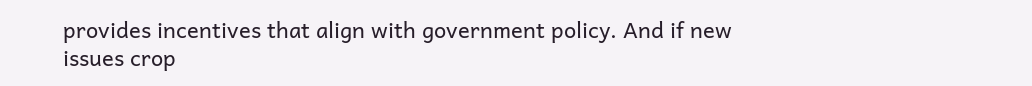provides incentives that align with government policy. And if new issues crop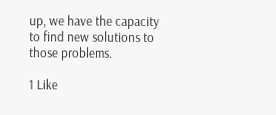up, we have the capacity to find new solutions to those problems.

1 Like